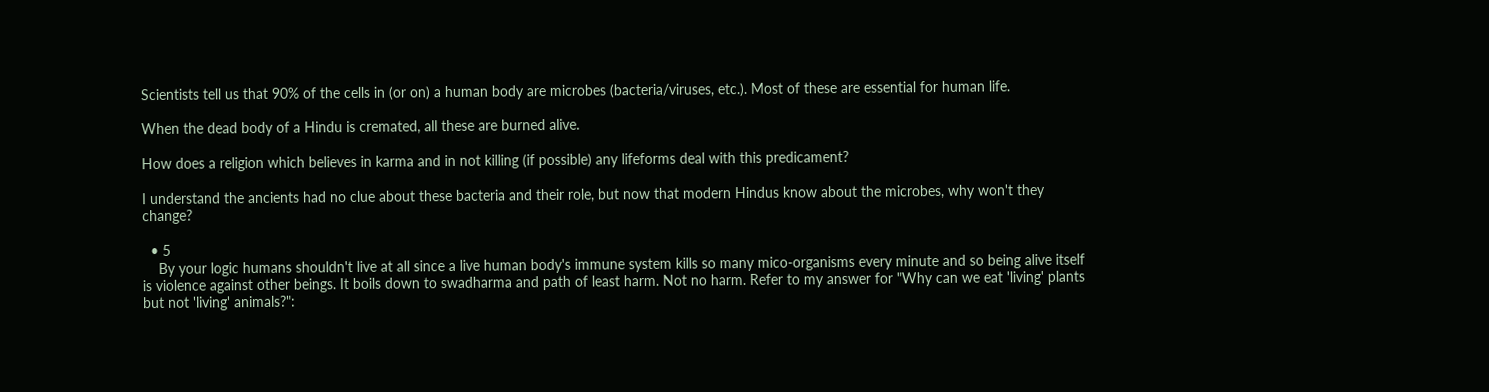Scientists tell us that 90% of the cells in (or on) a human body are microbes (bacteria/viruses, etc.). Most of these are essential for human life.

When the dead body of a Hindu is cremated, all these are burned alive.

How does a religion which believes in karma and in not killing (if possible) any lifeforms deal with this predicament?

I understand the ancients had no clue about these bacteria and their role, but now that modern Hindus know about the microbes, why won't they change?

  • 5
    By your logic humans shouldn't live at all since a live human body's immune system kills so many mico-organisms every minute and so being alive itself is violence against other beings. It boils down to swadharma and path of least harm. Not no harm. Refer to my answer for "Why can we eat 'living' plants but not 'living' animals?":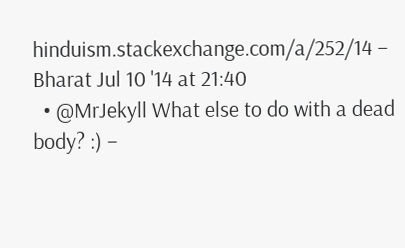hinduism.stackexchange.com/a/252/14 – Bharat Jul 10 '14 at 21:40
  • @MrJekyll What else to do with a dead body? :) –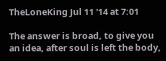TheLoneKing Jul 11 '14 at 7:01

The answer is broad, to give you an idea, after soul is left the body,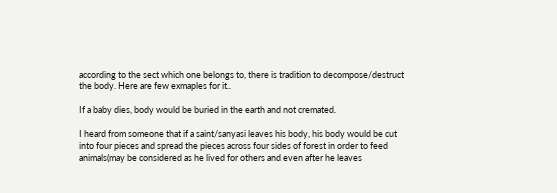according to the sect which one belongs to, there is tradition to decompose/destruct the body. Here are few exmaples for it..

If a baby dies, body would be buried in the earth and not cremated.

I heard from someone that if a saint/sanyasi leaves his body, his body would be cut into four pieces and spread the pieces across four sides of forest in order to feed animals(may be considered as he lived for others and even after he leaves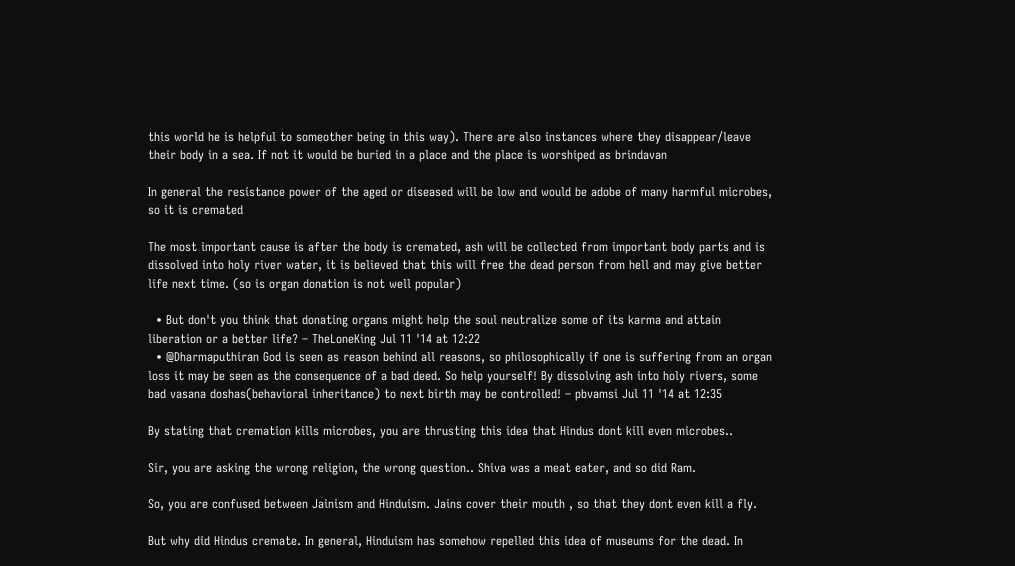this world he is helpful to someother being in this way). There are also instances where they disappear/leave their body in a sea. If not it would be buried in a place and the place is worshiped as brindavan

In general the resistance power of the aged or diseased will be low and would be adobe of many harmful microbes, so it is cremated

The most important cause is after the body is cremated, ash will be collected from important body parts and is dissolved into holy river water, it is believed that this will free the dead person from hell and may give better life next time. (so is organ donation is not well popular)

  • But don't you think that donating organs might help the soul neutralize some of its karma and attain liberation or a better life? – TheLoneKing Jul 11 '14 at 12:22
  • @Dharmaputhiran God is seen as reason behind all reasons, so philosophically if one is suffering from an organ loss it may be seen as the consequence of a bad deed. So help yourself! By dissolving ash into holy rivers, some bad vasana doshas(behavioral inheritance) to next birth may be controlled! – pbvamsi Jul 11 '14 at 12:35

By stating that cremation kills microbes, you are thrusting this idea that Hindus dont kill even microbes..

Sir, you are asking the wrong religion, the wrong question.. Shiva was a meat eater, and so did Ram.

So, you are confused between Jainism and Hinduism. Jains cover their mouth , so that they dont even kill a fly.

But why did Hindus cremate. In general, Hinduism has somehow repelled this idea of museums for the dead. In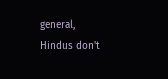general, Hindus don't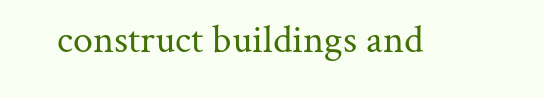construct buildings and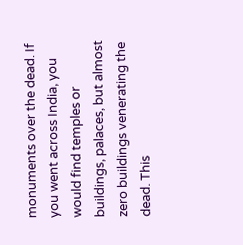monuments over the dead. If you went across India, you would find temples or buildings, palaces, but almost zero buildings venerating the dead. This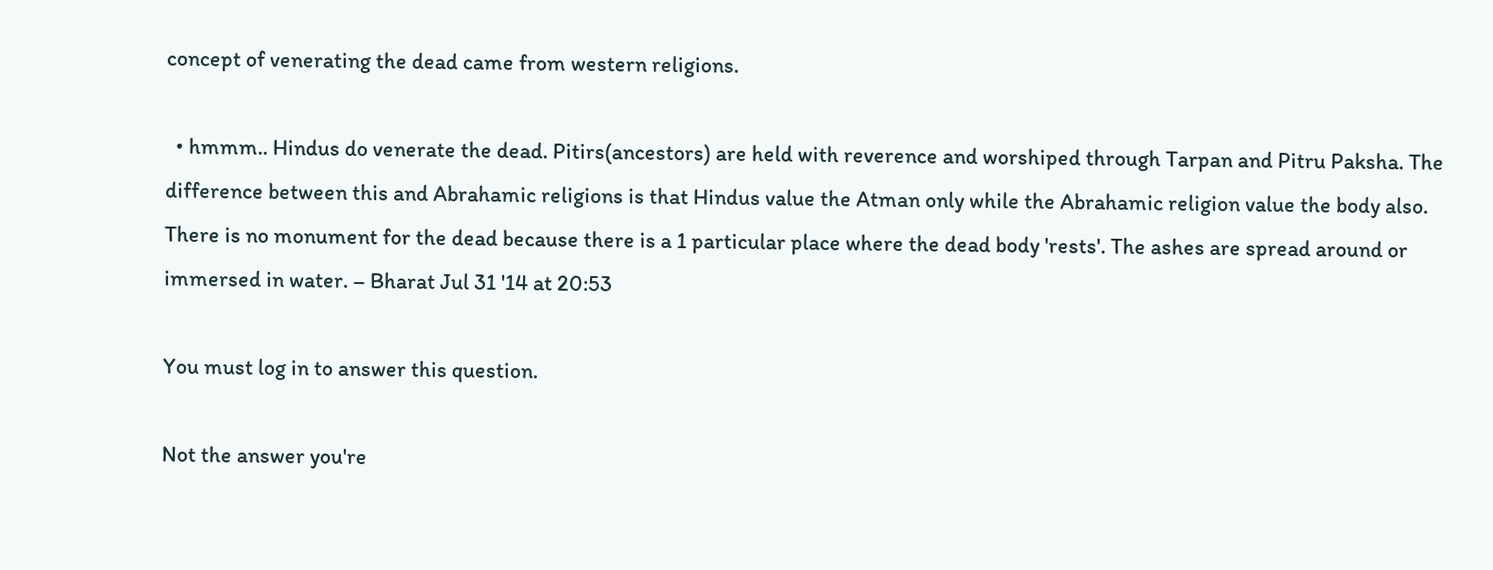concept of venerating the dead came from western religions.

  • hmmm.. Hindus do venerate the dead. Pitirs(ancestors) are held with reverence and worshiped through Tarpan and Pitru Paksha. The difference between this and Abrahamic religions is that Hindus value the Atman only while the Abrahamic religion value the body also. There is no monument for the dead because there is a 1 particular place where the dead body 'rests'. The ashes are spread around or immersed in water. – Bharat Jul 31 '14 at 20:53

You must log in to answer this question.

Not the answer you're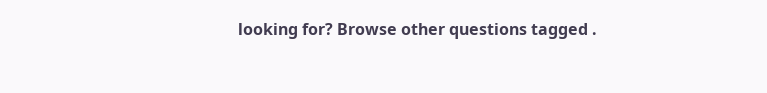looking for? Browse other questions tagged .